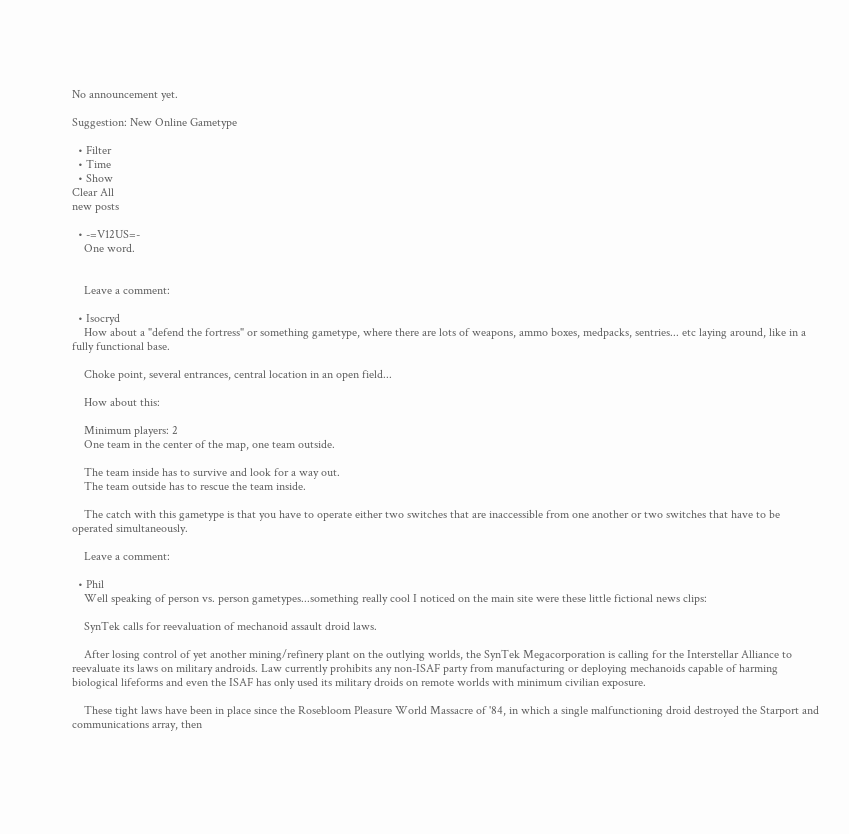No announcement yet.

Suggestion: New Online Gametype

  • Filter
  • Time
  • Show
Clear All
new posts

  • -=V12US=-
    One word.


    Leave a comment:

  • Isocryd
    How about a "defend the fortress" or something gametype, where there are lots of weapons, ammo boxes, medpacks, sentries... etc laying around, like in a fully functional base.

    Choke point, several entrances, central location in an open field...

    How about this:

    Minimum players: 2
    One team in the center of the map, one team outside.

    The team inside has to survive and look for a way out.
    The team outside has to rescue the team inside.

    The catch with this gametype is that you have to operate either two switches that are inaccessible from one another or two switches that have to be operated simultaneously.

    Leave a comment:

  • Phil
    Well speaking of person vs. person gametypes...something really cool I noticed on the main site were these little fictional news clips:

    SynTek calls for reevaluation of mechanoid assault droid laws.

    After losing control of yet another mining/refinery plant on the outlying worlds, the SynTek Megacorporation is calling for the Interstellar Alliance to reevaluate its laws on military androids. Law currently prohibits any non-ISAF party from manufacturing or deploying mechanoids capable of harming biological lifeforms and even the ISAF has only used its military droids on remote worlds with minimum civilian exposure.

    These tight laws have been in place since the Rosebloom Pleasure World Massacre of '84, in which a single malfunctioning droid destroyed the Starport and communications array, then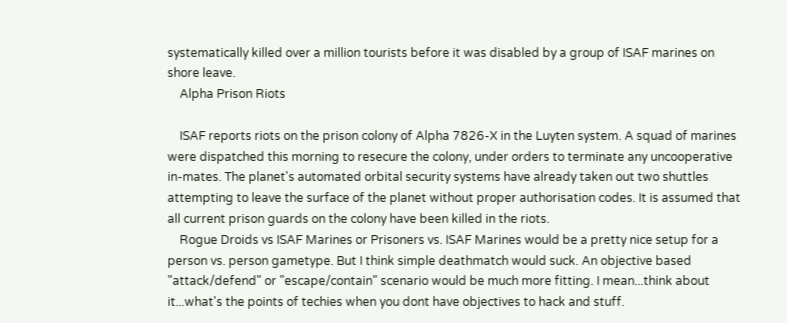systematically killed over a million tourists before it was disabled by a group of ISAF marines on shore leave.
    Alpha Prison Riots

    ISAF reports riots on the prison colony of Alpha 7826-X in the Luyten system. A squad of marines were dispatched this morning to resecure the colony, under orders to terminate any uncooperative in-mates. The planet's automated orbital security systems have already taken out two shuttles attempting to leave the surface of the planet without proper authorisation codes. It is assumed that all current prison guards on the colony have been killed in the riots.
    Rogue Droids vs ISAF Marines or Prisoners vs. ISAF Marines would be a pretty nice setup for a person vs. person gametype. But I think simple deathmatch would suck. An objective based "attack/defend" or "escape/contain" scenario would be much more fitting. I mean...think about it...what's the points of techies when you dont have objectives to hack and stuff.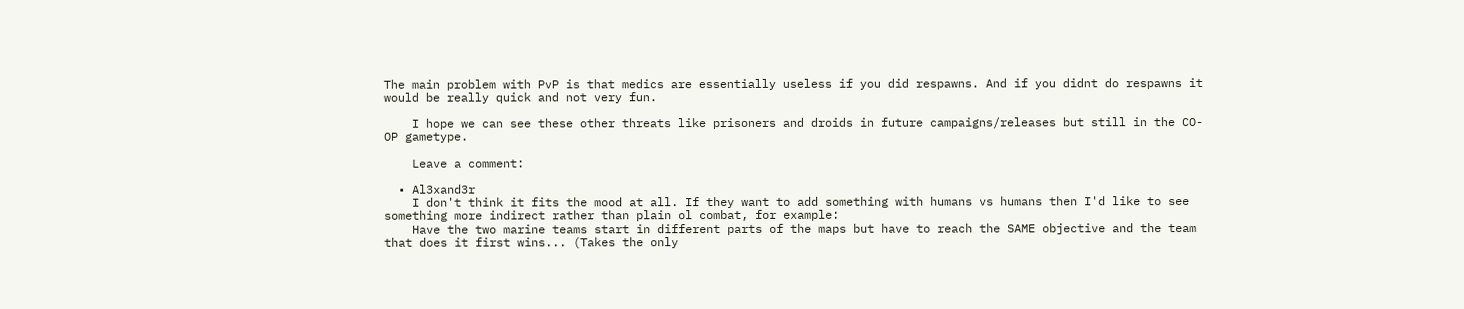The main problem with PvP is that medics are essentially useless if you did respawns. And if you didnt do respawns it would be really quick and not very fun.

    I hope we can see these other threats like prisoners and droids in future campaigns/releases but still in the CO-OP gametype.

    Leave a comment:

  • Al3xand3r
    I don't think it fits the mood at all. If they want to add something with humans vs humans then I'd like to see something more indirect rather than plain ol combat, for example:
    Have the two marine teams start in different parts of the maps but have to reach the SAME objective and the team that does it first wins... (Takes the only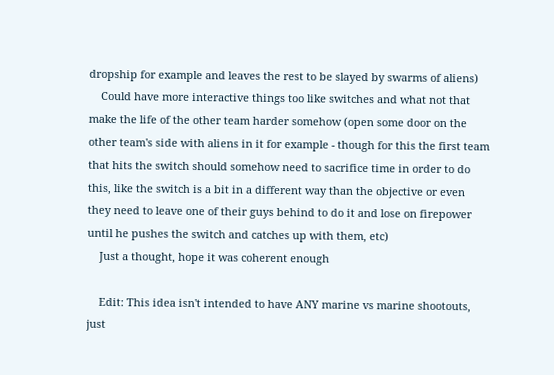dropship for example and leaves the rest to be slayed by swarms of aliens)
    Could have more interactive things too like switches and what not that make the life of the other team harder somehow (open some door on the other team's side with aliens in it for example - though for this the first team that hits the switch should somehow need to sacrifice time in order to do this, like the switch is a bit in a different way than the objective or even they need to leave one of their guys behind to do it and lose on firepower until he pushes the switch and catches up with them, etc)
    Just a thought, hope it was coherent enough

    Edit: This idea isn't intended to have ANY marine vs marine shootouts, just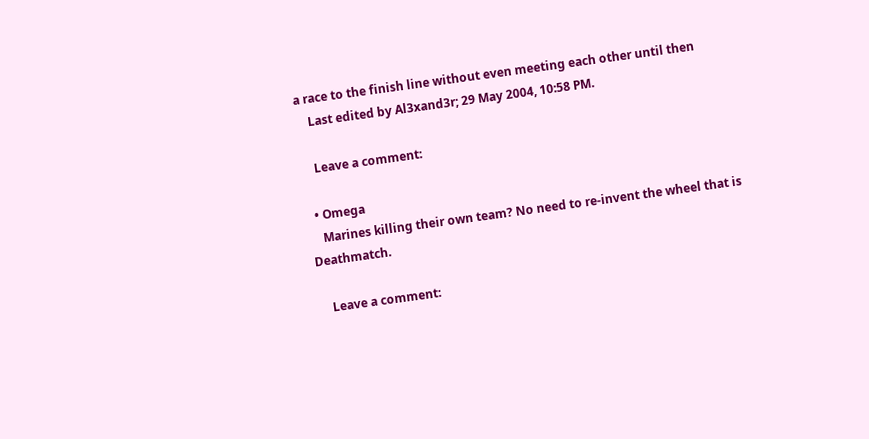a race to the finish line without even meeting each other until then
    Last edited by Al3xand3r; 29 May 2004, 10:58 PM.

    Leave a comment:

  • Omega
    Marines killing their own team? No need to re-invent the wheel that is Deathmatch.

    Leave a comment: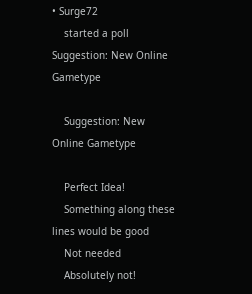• Surge72
    started a poll Suggestion: New Online Gametype

    Suggestion: New Online Gametype

    Perfect Idea!
    Something along these lines would be good
    Not needed
    Absolutely not!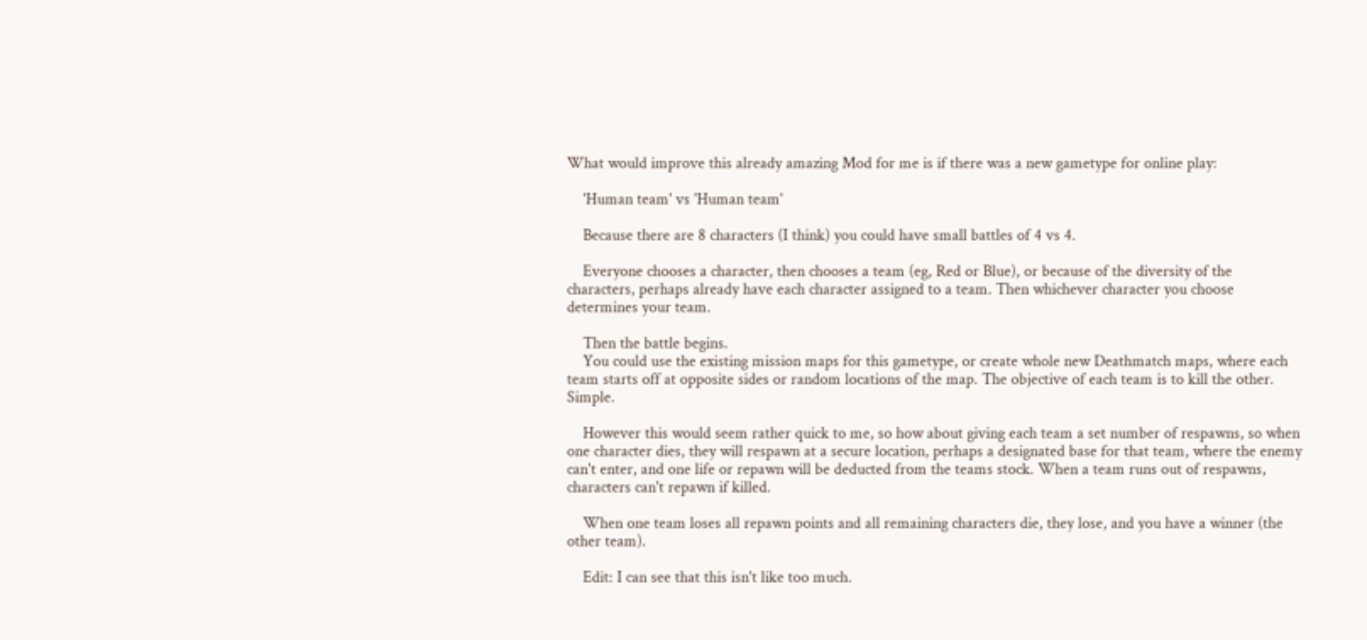What would improve this already amazing Mod for me is if there was a new gametype for online play:

    'Human team' vs 'Human team'

    Because there are 8 characters (I think) you could have small battles of 4 vs 4.

    Everyone chooses a character, then chooses a team (eg, Red or Blue), or because of the diversity of the characters, perhaps already have each character assigned to a team. Then whichever character you choose determines your team.

    Then the battle begins.
    You could use the existing mission maps for this gametype, or create whole new Deathmatch maps, where each team starts off at opposite sides or random locations of the map. The objective of each team is to kill the other. Simple.

    However this would seem rather quick to me, so how about giving each team a set number of respawns, so when one character dies, they will respawn at a secure location, perhaps a designated base for that team, where the enemy can't enter, and one life or repawn will be deducted from the teams stock. When a team runs out of respawns, characters can't repawn if killed.

    When one team loses all repawn points and all remaining characters die, they lose, and you have a winner (the other team).

    Edit: I can see that this isn't like too much.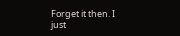Forget it then. I just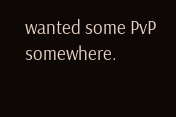wanted some PvP somewhere.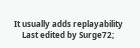It usually adds replayability
    Last edited by Surge72;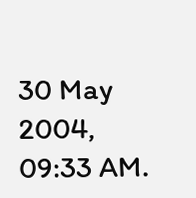30 May 2004, 09:33 AM.